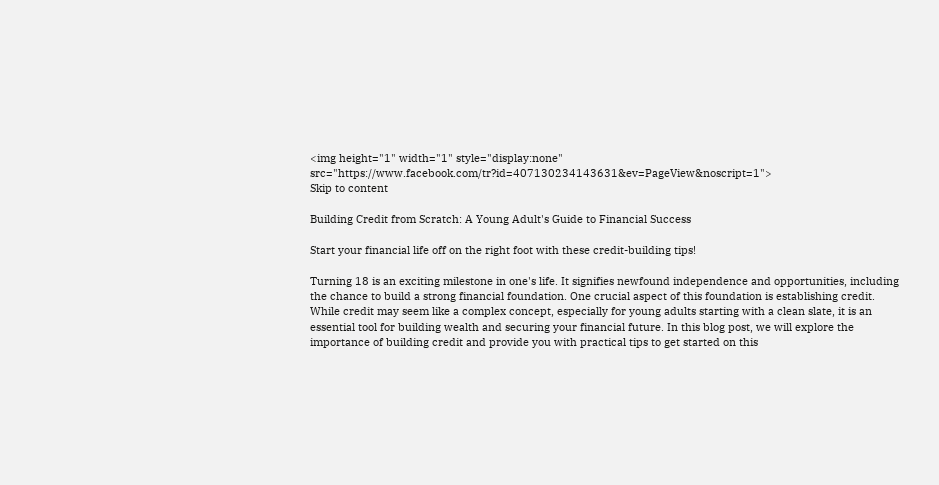<img height="1" width="1" style="display:none" src="https://www.facebook.com/tr?id=407130234143631&ev=PageView&noscript=1">
Skip to content

Building Credit from Scratch: A Young Adult's Guide to Financial Success

Start your financial life off on the right foot with these credit-building tips!

Turning 18 is an exciting milestone in one's life. It signifies newfound independence and opportunities, including the chance to build a strong financial foundation. One crucial aspect of this foundation is establishing credit. While credit may seem like a complex concept, especially for young adults starting with a clean slate, it is an essential tool for building wealth and securing your financial future. In this blog post, we will explore the importance of building credit and provide you with practical tips to get started on this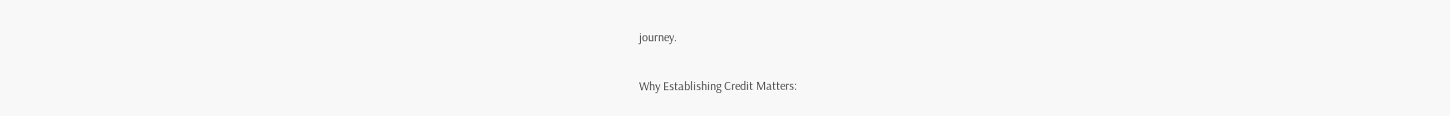journey.

Why Establishing Credit Matters: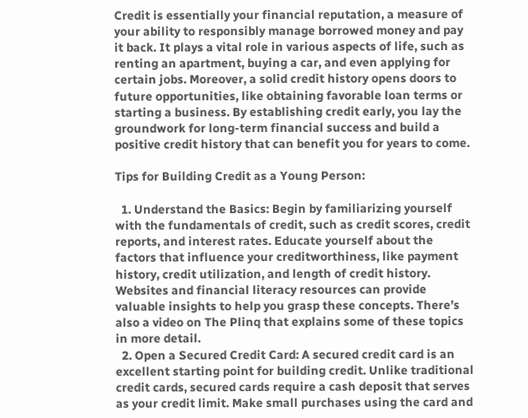Credit is essentially your financial reputation, a measure of your ability to responsibly manage borrowed money and pay it back. It plays a vital role in various aspects of life, such as renting an apartment, buying a car, and even applying for certain jobs. Moreover, a solid credit history opens doors to future opportunities, like obtaining favorable loan terms or starting a business. By establishing credit early, you lay the groundwork for long-term financial success and build a positive credit history that can benefit you for years to come.

Tips for Building Credit as a Young Person:

  1. Understand the Basics: Begin by familiarizing yourself with the fundamentals of credit, such as credit scores, credit reports, and interest rates. Educate yourself about the factors that influence your creditworthiness, like payment history, credit utilization, and length of credit history. Websites and financial literacy resources can provide valuable insights to help you grasp these concepts. There’s also a video on The Plinq that explains some of these topics in more detail.
  2. Open a Secured Credit Card: A secured credit card is an excellent starting point for building credit. Unlike traditional credit cards, secured cards require a cash deposit that serves as your credit limit. Make small purchases using the card and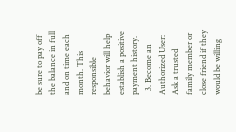be sure to pay off the balance in full and on time each month. This responsible behavior will help establish a positive payment history.
  3. Become an Authorized User: Ask a trusted family member or close friend if they would be willing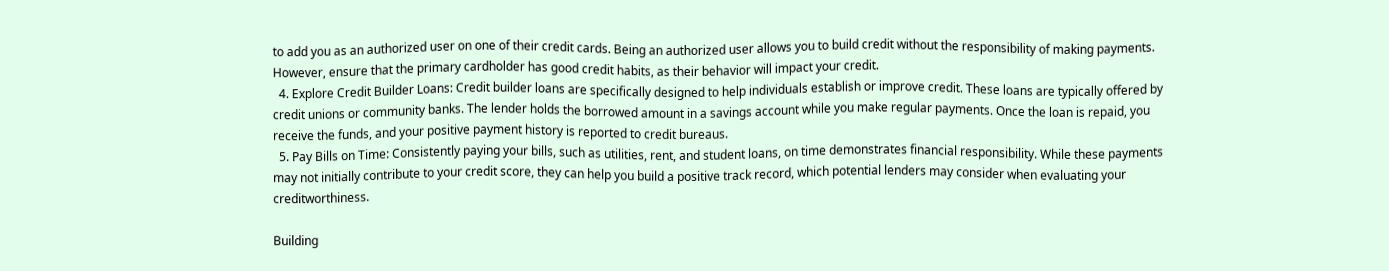to add you as an authorized user on one of their credit cards. Being an authorized user allows you to build credit without the responsibility of making payments. However, ensure that the primary cardholder has good credit habits, as their behavior will impact your credit.
  4. Explore Credit Builder Loans: Credit builder loans are specifically designed to help individuals establish or improve credit. These loans are typically offered by credit unions or community banks. The lender holds the borrowed amount in a savings account while you make regular payments. Once the loan is repaid, you receive the funds, and your positive payment history is reported to credit bureaus.
  5. Pay Bills on Time: Consistently paying your bills, such as utilities, rent, and student loans, on time demonstrates financial responsibility. While these payments may not initially contribute to your credit score, they can help you build a positive track record, which potential lenders may consider when evaluating your creditworthiness.

Building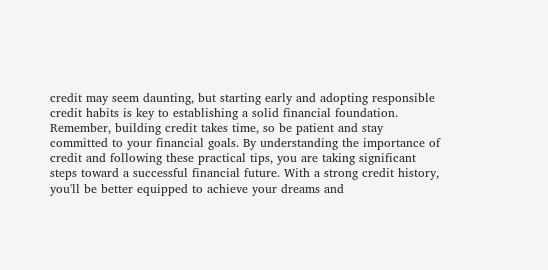credit may seem daunting, but starting early and adopting responsible credit habits is key to establishing a solid financial foundation. Remember, building credit takes time, so be patient and stay committed to your financial goals. By understanding the importance of credit and following these practical tips, you are taking significant steps toward a successful financial future. With a strong credit history, you'll be better equipped to achieve your dreams and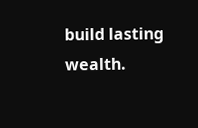build lasting wealth.